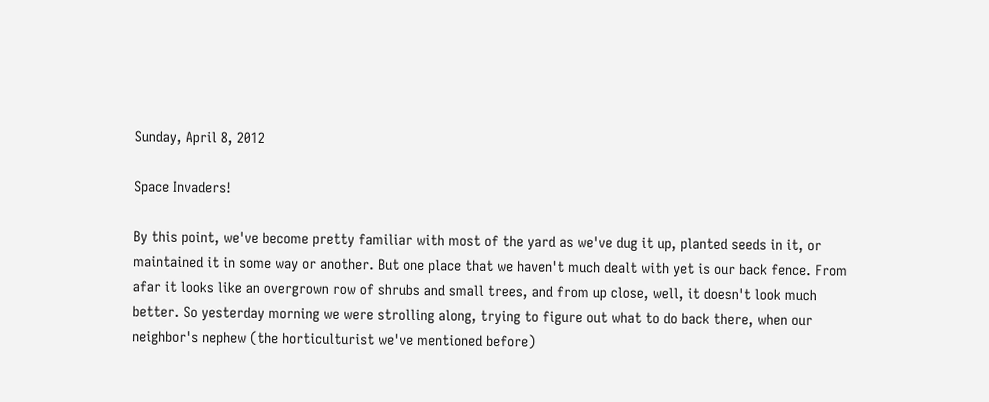Sunday, April 8, 2012

Space Invaders!

By this point, we've become pretty familiar with most of the yard as we've dug it up, planted seeds in it, or maintained it in some way or another. But one place that we haven't much dealt with yet is our back fence. From afar it looks like an overgrown row of shrubs and small trees, and from up close, well, it doesn't look much better. So yesterday morning we were strolling along, trying to figure out what to do back there, when our neighbor's nephew (the horticulturist we've mentioned before)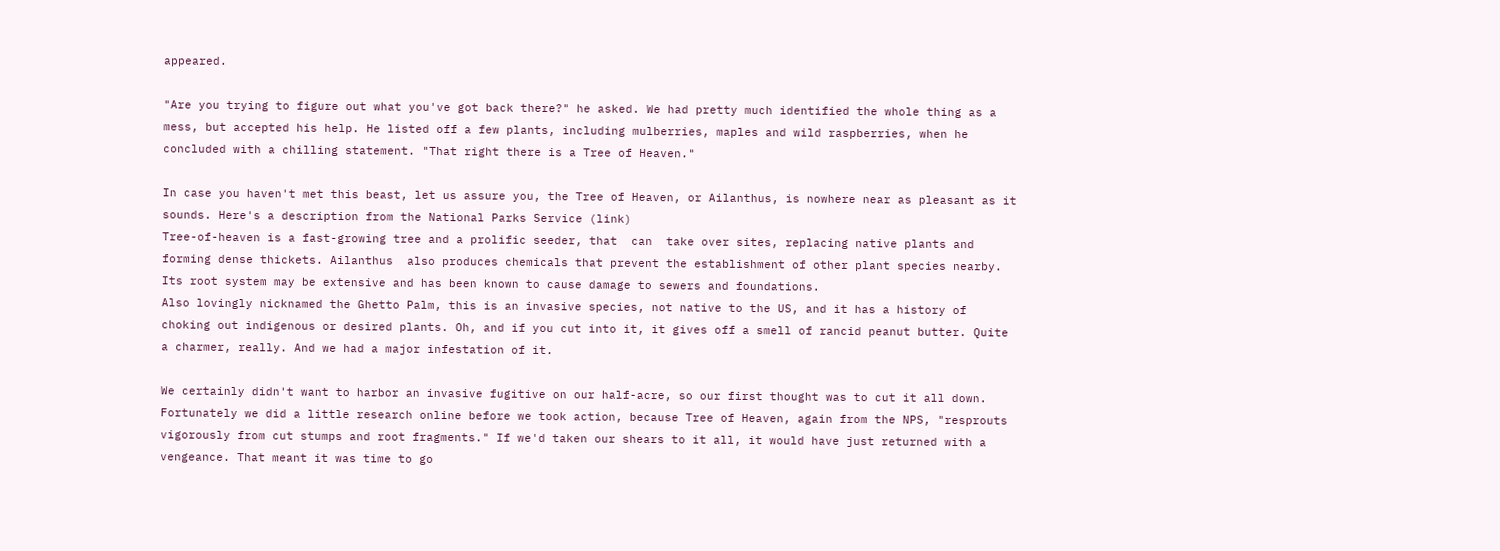appeared.

"Are you trying to figure out what you've got back there?" he asked. We had pretty much identified the whole thing as a mess, but accepted his help. He listed off a few plants, including mulberries, maples and wild raspberries, when he concluded with a chilling statement. "That right there is a Tree of Heaven."

In case you haven't met this beast, let us assure you, the Tree of Heaven, or Ailanthus, is nowhere near as pleasant as it sounds. Here's a description from the National Parks Service (link)
Tree-of-heaven is a fast-growing tree and a prolific seeder, that  can  take over sites, replacing native plants and forming dense thickets. Ailanthus  also produces chemicals that prevent the establishment of other plant species nearby. Its root system may be extensive and has been known to cause damage to sewers and foundations.
Also lovingly nicknamed the Ghetto Palm, this is an invasive species, not native to the US, and it has a history of choking out indigenous or desired plants. Oh, and if you cut into it, it gives off a smell of rancid peanut butter. Quite a charmer, really. And we had a major infestation of it.

We certainly didn't want to harbor an invasive fugitive on our half-acre, so our first thought was to cut it all down. Fortunately we did a little research online before we took action, because Tree of Heaven, again from the NPS, "resprouts vigorously from cut stumps and root fragments." If we'd taken our shears to it all, it would have just returned with a vengeance. That meant it was time to go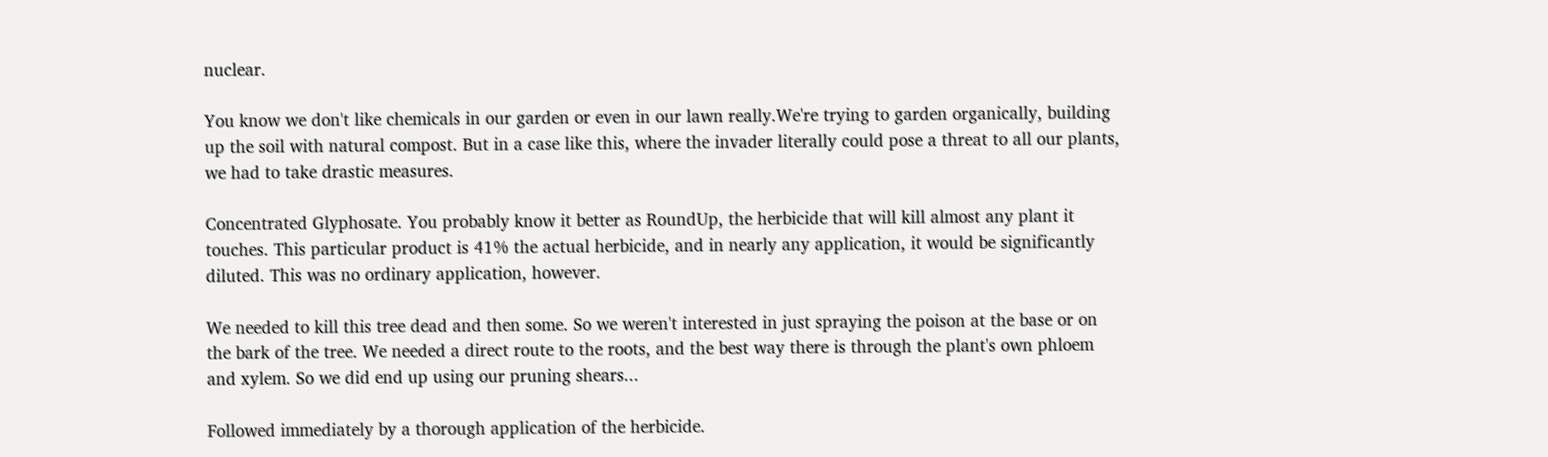nuclear.

You know we don't like chemicals in our garden or even in our lawn really.We're trying to garden organically, building up the soil with natural compost. But in a case like this, where the invader literally could pose a threat to all our plants, we had to take drastic measures.

Concentrated Glyphosate. You probably know it better as RoundUp, the herbicide that will kill almost any plant it touches. This particular product is 41% the actual herbicide, and in nearly any application, it would be significantly diluted. This was no ordinary application, however.

We needed to kill this tree dead and then some. So we weren't interested in just spraying the poison at the base or on the bark of the tree. We needed a direct route to the roots, and the best way there is through the plant's own phloem and xylem. So we did end up using our pruning shears...

Followed immediately by a thorough application of the herbicide.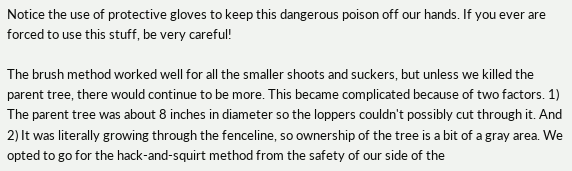Notice the use of protective gloves to keep this dangerous poison off our hands. If you ever are forced to use this stuff, be very careful!

The brush method worked well for all the smaller shoots and suckers, but unless we killed the parent tree, there would continue to be more. This became complicated because of two factors. 1) The parent tree was about 8 inches in diameter so the loppers couldn't possibly cut through it. And 2) It was literally growing through the fenceline, so ownership of the tree is a bit of a gray area. We opted to go for the hack-and-squirt method from the safety of our side of the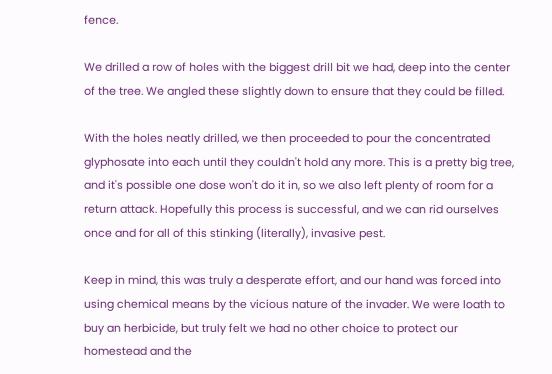fence.

We drilled a row of holes with the biggest drill bit we had, deep into the center of the tree. We angled these slightly down to ensure that they could be filled.

With the holes neatly drilled, we then proceeded to pour the concentrated glyphosate into each until they couldn't hold any more. This is a pretty big tree, and it's possible one dose won't do it in, so we also left plenty of room for a return attack. Hopefully this process is successful, and we can rid ourselves once and for all of this stinking (literally), invasive pest.

Keep in mind, this was truly a desperate effort, and our hand was forced into using chemical means by the vicious nature of the invader. We were loath to buy an herbicide, but truly felt we had no other choice to protect our homestead and the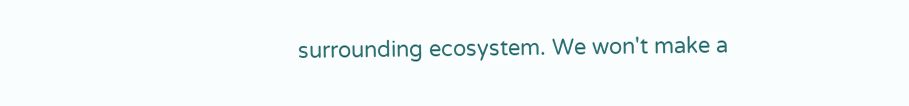surrounding ecosystem. We won't make a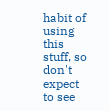habit of using this stuff, so don't expect to see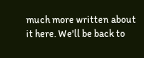much more written about it here. We'll be back to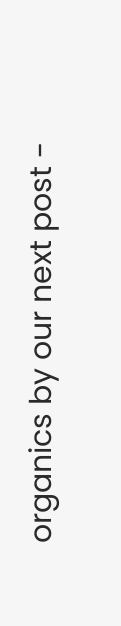organics by our next post -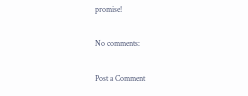promise!

No comments:

Post a Comment